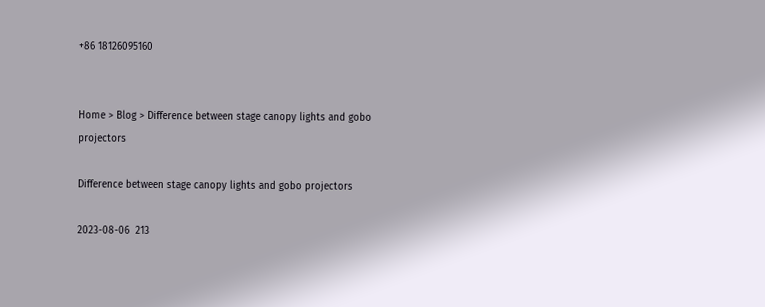+86 18126095160


Home > Blog > Difference between stage canopy lights and gobo projectors

Difference between stage canopy lights and gobo projectors

2023-08-06  213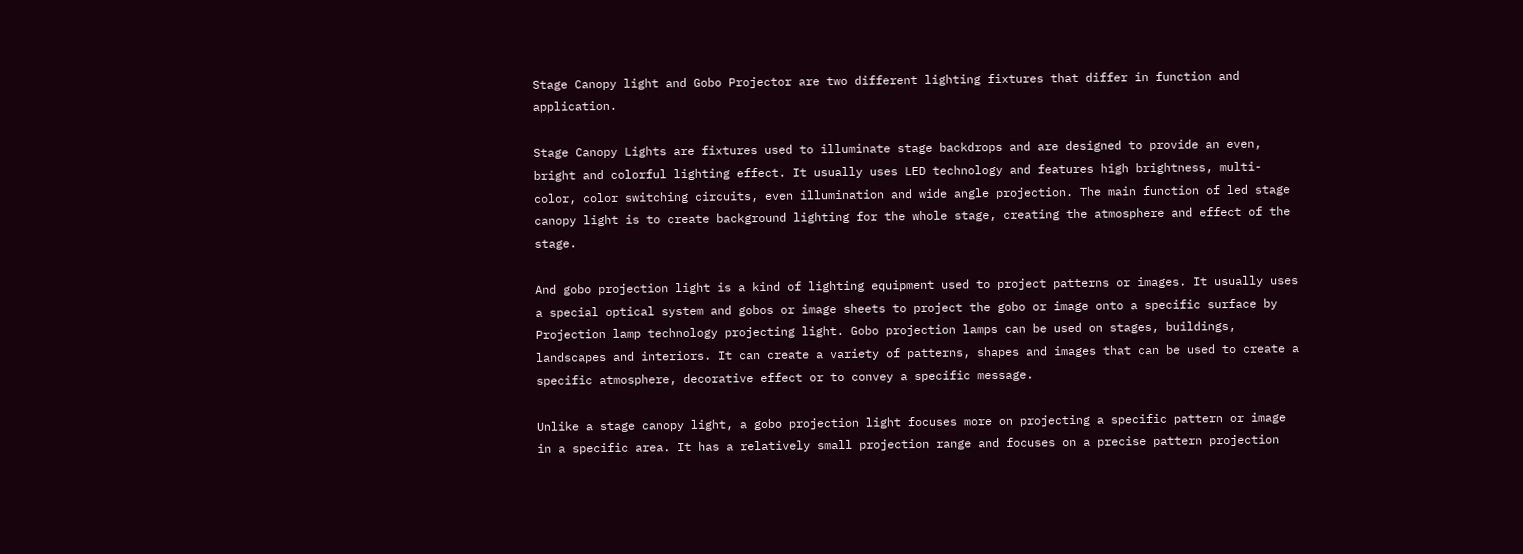Stage Canopy light and Gobo Projector are two different lighting fixtures that differ in function and application.

Stage Canopy Lights are fixtures used to illuminate stage backdrops and are designed to provide an even, bright and colorful lighting effect. It usually uses LED technology and features high brightness, multi-color, color switching circuits, even illumination and wide angle projection. The main function of led stage canopy light is to create background lighting for the whole stage, creating the atmosphere and effect of the stage.

And gobo projection light is a kind of lighting equipment used to project patterns or images. It usually uses a special optical system and gobos or image sheets to project the gobo or image onto a specific surface by Projection lamp technology projecting light. Gobo projection lamps can be used on stages, buildings, landscapes and interiors. It can create a variety of patterns, shapes and images that can be used to create a specific atmosphere, decorative effect or to convey a specific message.

Unlike a stage canopy light, a gobo projection light focuses more on projecting a specific pattern or image in a specific area. It has a relatively small projection range and focuses on a precise pattern projection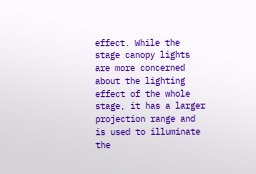effect. While the stage canopy lights are more concerned about the lighting effect of the whole stage, it has a larger projection range and is used to illuminate the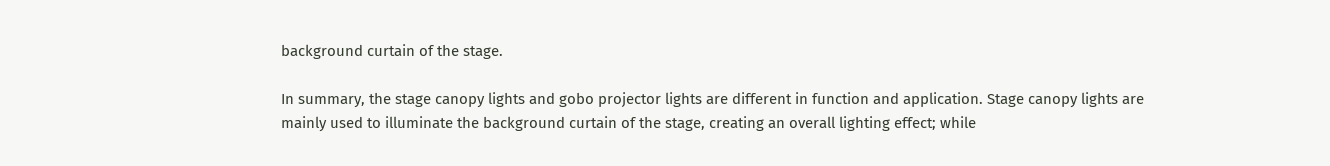background curtain of the stage.

In summary, the stage canopy lights and gobo projector lights are different in function and application. Stage canopy lights are mainly used to illuminate the background curtain of the stage, creating an overall lighting effect; while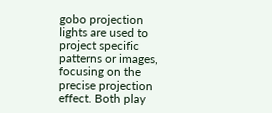gobo projection lights are used to project specific patterns or images, focusing on the precise projection effect. Both play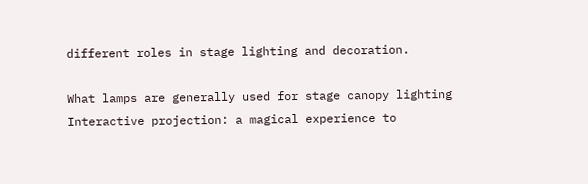different roles in stage lighting and decoration.

What lamps are generally used for stage canopy lighting Interactive projection: a magical experience to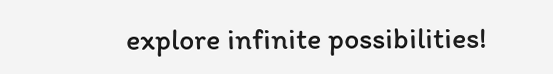explore infinite possibilities!